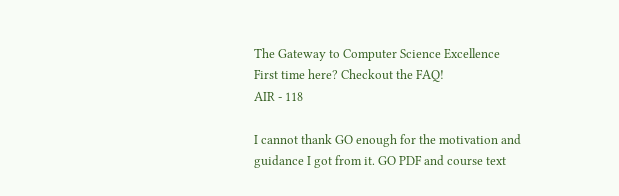The Gateway to Computer Science Excellence
First time here? Checkout the FAQ!
AIR - 118

I cannot thank GO enough for the motivation and guidance I got from it. GO PDF and course text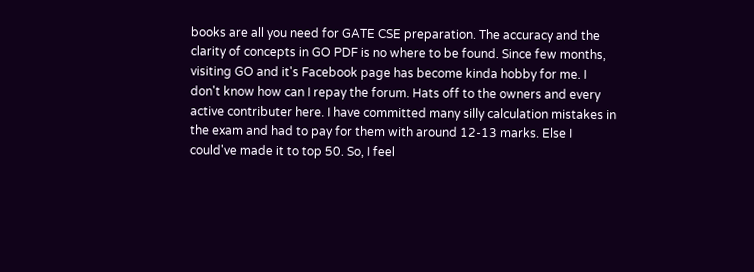books are all you need for GATE CSE preparation. The accuracy and the clarity of concepts in GO PDF is no where to be found. Since few months, visiting GO and it's Facebook page has become kinda hobby for me. I don't know how can I repay the forum. Hats off to the owners and every active contributer here. I have committed many silly calculation mistakes in the exam and had to pay for them with around 12-13 marks. Else I could've made it to top 50. So, I feel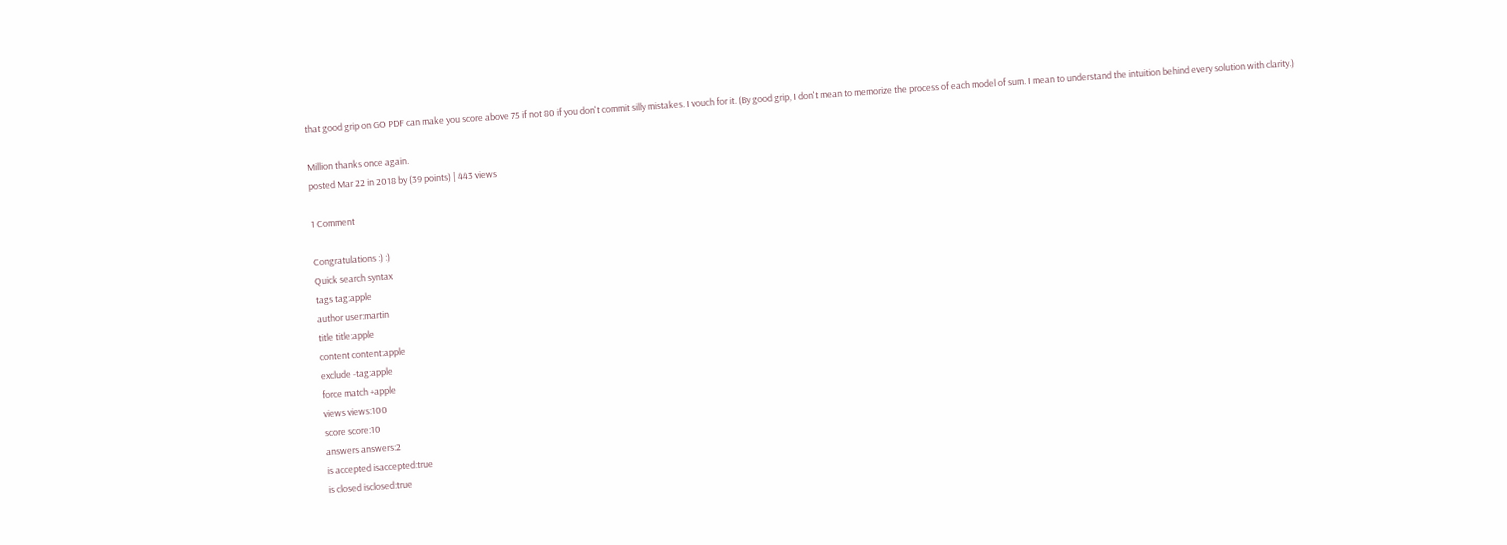that good grip on GO PDF can make you score above 75 if not 80 if you don't commit silly mistakes. I vouch for it. (By good grip, I don't mean to memorize the process of each model of sum. I mean to understand the intuition behind every solution with clarity.)

Million thanks once again.
posted Mar 22 in 2018 by (39 points) | 443 views

1 Comment

Congratulations :) :)
Quick search syntax
tags tag:apple
author user:martin
title title:apple
content content:apple
exclude -tag:apple
force match +apple
views views:100
score score:10
answers answers:2
is accepted isaccepted:true
is closed isclosed:true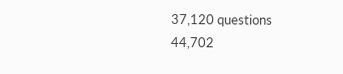37,120 questions
44,702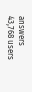answers
43,768 users